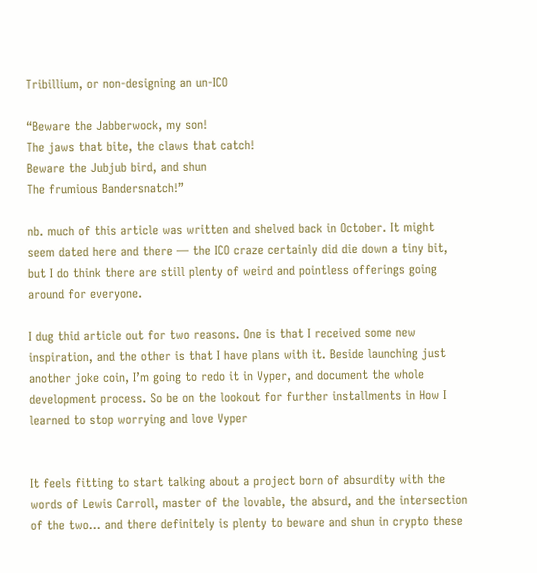Tribillium, or non-designing an un-ICO

“Beware the Jabberwock, my son!
The jaws that bite, the claws that catch!
Beware the Jubjub bird, and shun
The frumious Bandersnatch!”

nb. much of this article was written and shelved back in October. It might seem dated here and there — the ICO craze certainly did die down a tiny bit, but I do think there are still plenty of weird and pointless offerings going around for everyone.

I dug thid article out for two reasons. One is that I received some new inspiration, and the other is that I have plans with it. Beside launching just another joke coin, I’m going to redo it in Vyper, and document the whole development process. So be on the lookout for further installments in How I learned to stop worrying and love Vyper


It feels fitting to start talking about a project born of absurdity with the words of Lewis Carroll, master of the lovable, the absurd, and the intersection of the two… and there definitely is plenty to beware and shun in crypto these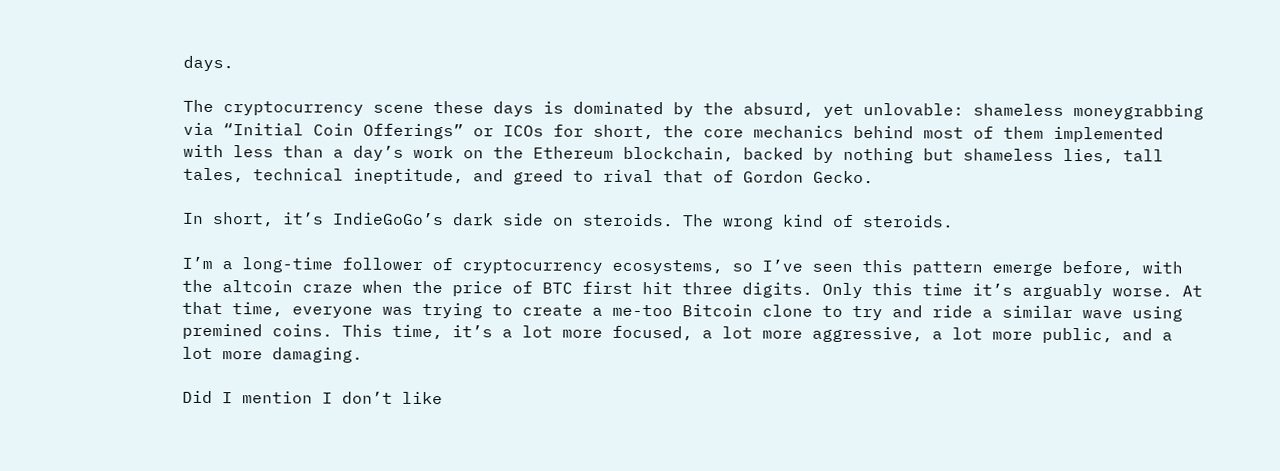days.

The cryptocurrency scene these days is dominated by the absurd, yet unlovable: shameless moneygrabbing via “Initial Coin Offerings” or ICOs for short, the core mechanics behind most of them implemented with less than a day’s work on the Ethereum blockchain, backed by nothing but shameless lies, tall tales, technical ineptitude, and greed to rival that of Gordon Gecko.

In short, it’s IndieGoGo’s dark side on steroids. The wrong kind of steroids.

I’m a long-time follower of cryptocurrency ecosystems, so I’ve seen this pattern emerge before, with the altcoin craze when the price of BTC first hit three digits. Only this time it’s arguably worse. At that time, everyone was trying to create a me-too Bitcoin clone to try and ride a similar wave using premined coins. This time, it’s a lot more focused, a lot more aggressive, a lot more public, and a lot more damaging.

Did I mention I don’t like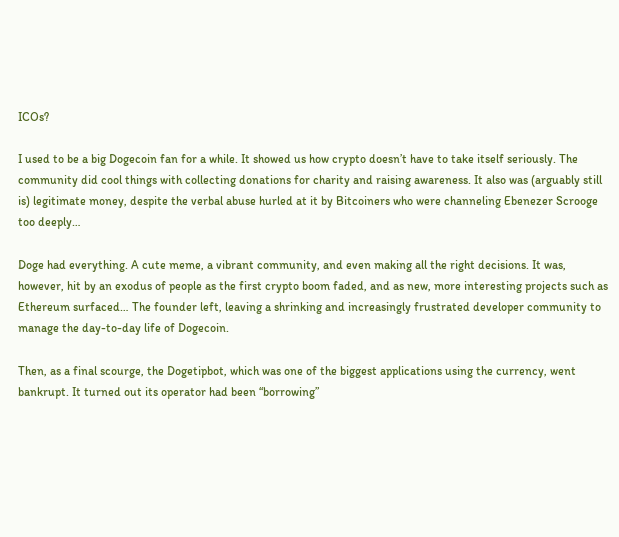ICOs?

I used to be a big Dogecoin fan for a while. It showed us how crypto doesn’t have to take itself seriously. The community did cool things with collecting donations for charity and raising awareness. It also was (arguably still is) legitimate money, despite the verbal abuse hurled at it by Bitcoiners who were channeling Ebenezer Scrooge too deeply…

Doge had everything. A cute meme, a vibrant community, and even making all the right decisions. It was, however, hit by an exodus of people as the first crypto boom faded, and as new, more interesting projects such as Ethereum surfaced… The founder left, leaving a shrinking and increasingly frustrated developer community to manage the day-to-day life of Dogecoin.

Then, as a final scourge, the Dogetipbot, which was one of the biggest applications using the currency, went bankrupt. It turned out its operator had been “borrowing”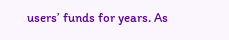users’ funds for years. As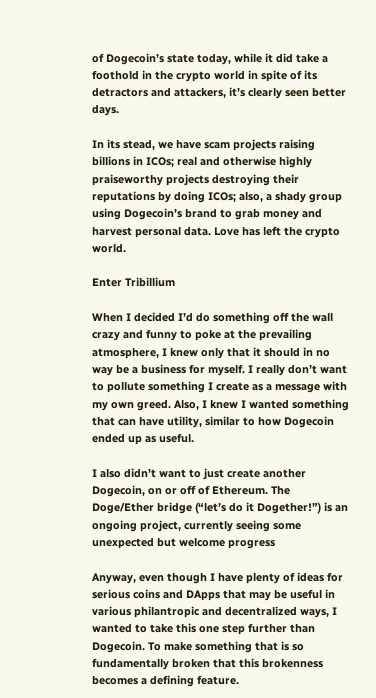of Dogecoin’s state today, while it did take a foothold in the crypto world in spite of its detractors and attackers, it’s clearly seen better days.

In its stead, we have scam projects raising billions in ICOs; real and otherwise highly praiseworthy projects destroying their reputations by doing ICOs; also, a shady group using Dogecoin’s brand to grab money and harvest personal data. Love has left the crypto world.

Enter Tribillium

When I decided I’d do something off the wall crazy and funny to poke at the prevailing atmosphere, I knew only that it should in no way be a business for myself. I really don’t want to pollute something I create as a message with my own greed. Also, I knew I wanted something that can have utility, similar to how Dogecoin ended up as useful.

I also didn’t want to just create another Dogecoin, on or off of Ethereum. The Doge/Ether bridge (“let’s do it Dogether!”) is an ongoing project, currently seeing some unexpected but welcome progress

Anyway, even though I have plenty of ideas for serious coins and DApps that may be useful in various philantropic and decentralized ways, I wanted to take this one step further than Dogecoin. To make something that is so fundamentally broken that this brokenness becomes a defining feature.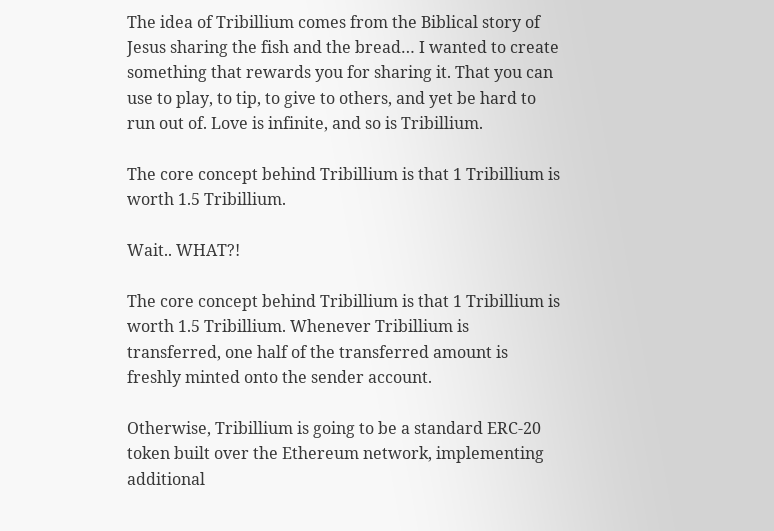The idea of Tribillium comes from the Biblical story of Jesus sharing the fish and the bread… I wanted to create something that rewards you for sharing it. That you can use to play, to tip, to give to others, and yet be hard to run out of. Love is infinite, and so is Tribillium.

The core concept behind Tribillium is that 1 Tribillium is worth 1.5 Tribillium.

Wait.. WHAT?!

The core concept behind Tribillium is that 1 Tribillium is worth 1.5 Tribillium. Whenever Tribillium is transferred, one half of the transferred amount is freshly minted onto the sender account.

Otherwise, Tribillium is going to be a standard ERC-20 token built over the Ethereum network, implementing additional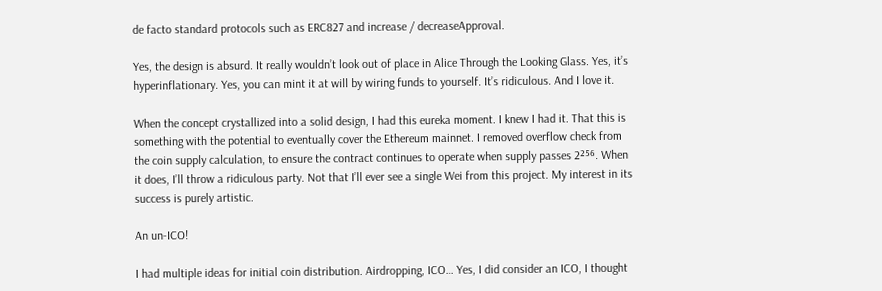de facto standard protocols such as ERC827 and increase / decreaseApproval.

Yes, the design is absurd. It really wouldn’t look out of place in Alice Through the Looking Glass. Yes, it’s hyperinflationary. Yes, you can mint it at will by wiring funds to yourself. It’s ridiculous. And I love it.

When the concept crystallized into a solid design, I had this eureka moment. I knew I had it. That this is something with the potential to eventually cover the Ethereum mainnet. I removed overflow check from the coin supply calculation, to ensure the contract continues to operate when supply passes 2²⁵⁶. When it does, I’ll throw a ridiculous party. Not that I’ll ever see a single Wei from this project. My interest in its success is purely artistic.

An un-ICO!

I had multiple ideas for initial coin distribution. Airdropping, ICO… Yes, I did consider an ICO, I thought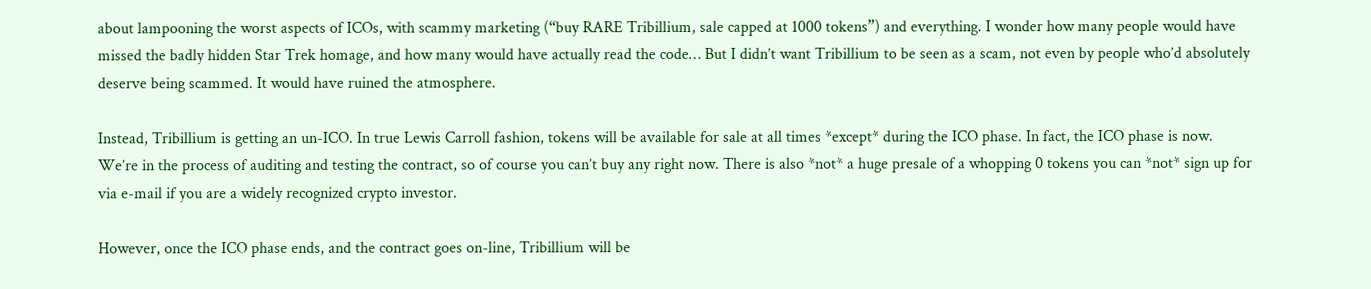about lampooning the worst aspects of ICOs, with scammy marketing (“buy RARE Tribillium, sale capped at 1000 tokens”) and everything. I wonder how many people would have missed the badly hidden Star Trek homage, and how many would have actually read the code… But I didn’t want Tribillium to be seen as a scam, not even by people who’d absolutely deserve being scammed. It would have ruined the atmosphere.

Instead, Tribillium is getting an un-ICO. In true Lewis Carroll fashion, tokens will be available for sale at all times *except* during the ICO phase. In fact, the ICO phase is now. We’re in the process of auditing and testing the contract, so of course you can’t buy any right now. There is also *not* a huge presale of a whopping 0 tokens you can *not* sign up for via e-mail if you are a widely recognized crypto investor.

However, once the ICO phase ends, and the contract goes on-line, Tribillium will be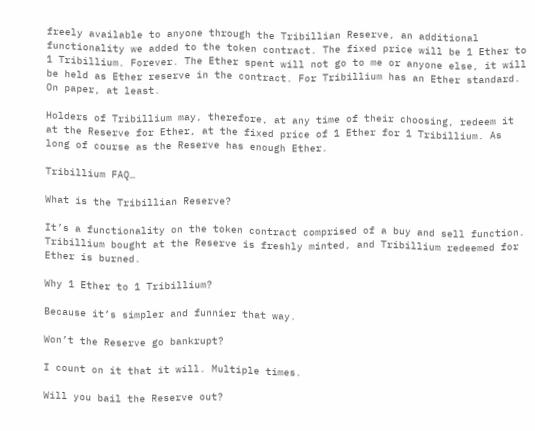freely available to anyone through the Tribillian Reserve, an additional functionality we added to the token contract. The fixed price will be 1 Ether to 1 Tribillium. Forever. The Ether spent will not go to me or anyone else, it will be held as Ether reserve in the contract. For Tribillium has an Ether standard. On paper, at least.

Holders of Tribillium may, therefore, at any time of their choosing, redeem it at the Reserve for Ether, at the fixed price of 1 Ether for 1 Tribillium. As long of course as the Reserve has enough Ether.

Tribillium FAQ…

What is the Tribillian Reserve?

It’s a functionality on the token contract comprised of a buy and sell function. Tribillium bought at the Reserve is freshly minted, and Tribillium redeemed for Ether is burned.

Why 1 Ether to 1 Tribillium?

Because it’s simpler and funnier that way.

Won’t the Reserve go bankrupt?

I count on it that it will. Multiple times.

Will you bail the Reserve out?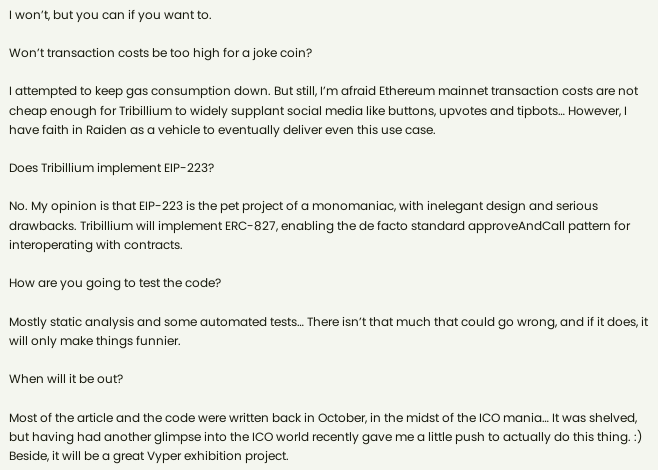I won’t, but you can if you want to.

Won’t transaction costs be too high for a joke coin?

I attempted to keep gas consumption down. But still, I’m afraid Ethereum mainnet transaction costs are not cheap enough for Tribillium to widely supplant social media like buttons, upvotes and tipbots… However, I have faith in Raiden as a vehicle to eventually deliver even this use case.

Does Tribillium implement EIP-223?

No. My opinion is that EIP-223 is the pet project of a monomaniac, with inelegant design and serious drawbacks. Tribillium will implement ERC-827, enabling the de facto standard approveAndCall pattern for interoperating with contracts.

How are you going to test the code?

Mostly static analysis and some automated tests… There isn’t that much that could go wrong, and if it does, it will only make things funnier.

When will it be out?

Most of the article and the code were written back in October, in the midst of the ICO mania… It was shelved, but having had another glimpse into the ICO world recently gave me a little push to actually do this thing. :) Beside, it will be a great Vyper exhibition project.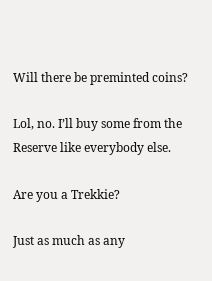Will there be preminted coins?

Lol, no. I’ll buy some from the Reserve like everybody else.

Are you a Trekkie?

Just as much as any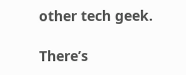other tech geek.

There’s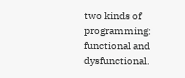two kinds of programming: functional and dysfunctional.